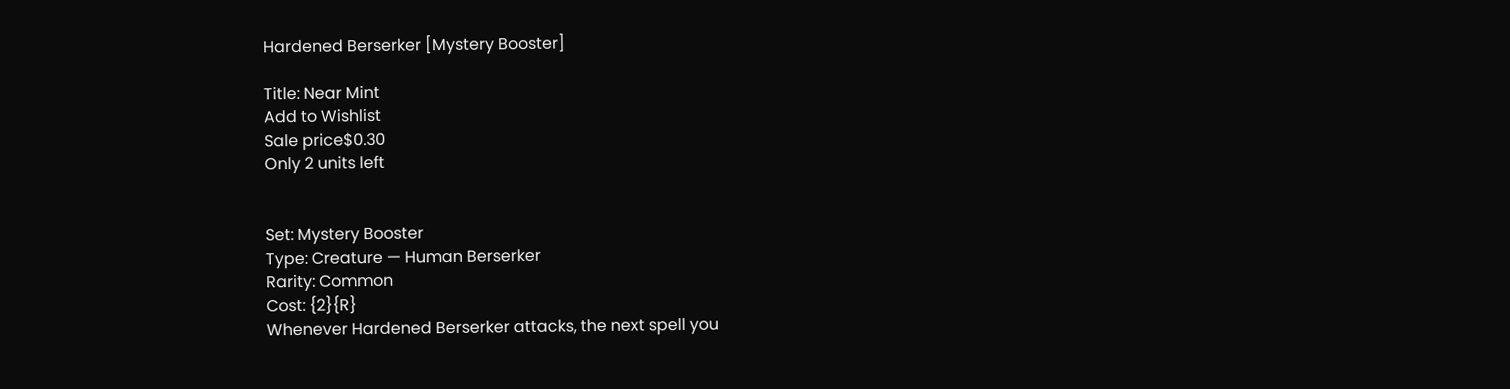Hardened Berserker [Mystery Booster]

Title: Near Mint
Add to Wishlist
Sale price$0.30
Only 2 units left


Set: Mystery Booster
Type: Creature — Human Berserker
Rarity: Common
Cost: {2}{R}
Whenever Hardened Berserker attacks, the next spell you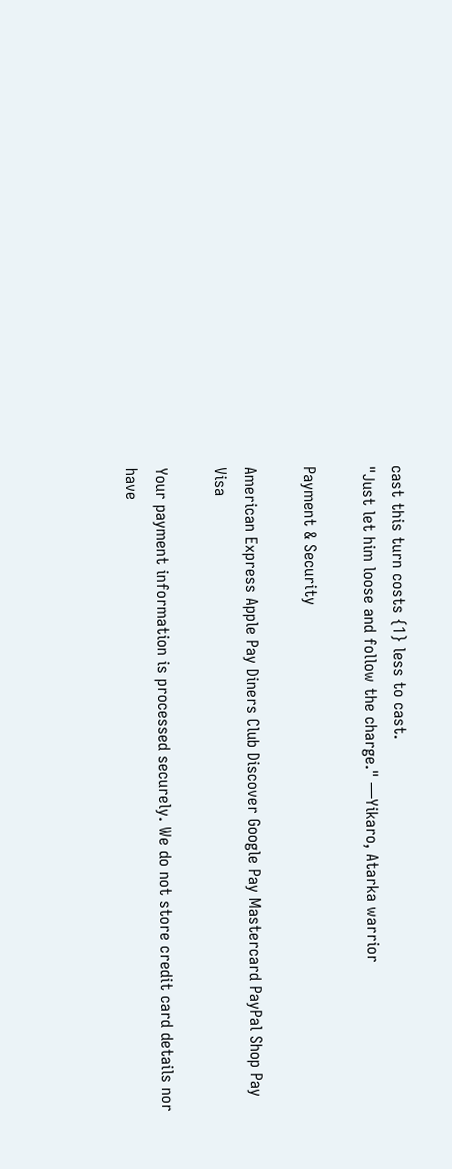cast this turn costs {1} less to cast.
"Just let him loose and follow the charge." —Yikaro, Atarka warrior

Payment & Security

American Express Apple Pay Diners Club Discover Google Pay Mastercard PayPal Shop Pay Visa

Your payment information is processed securely. We do not store credit card details nor have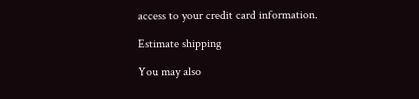access to your credit card information.

Estimate shipping

You may also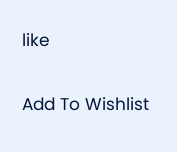like

Add To Wishlist